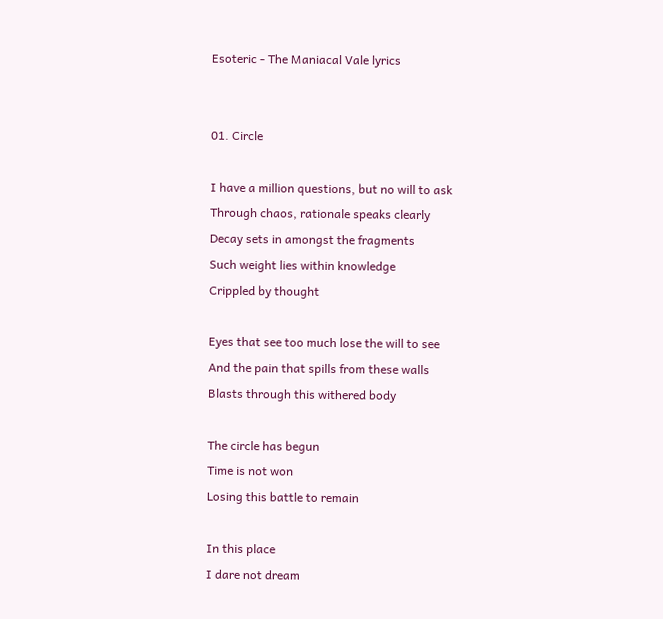Esoteric - The Maniacal Vale lyrics


01. Circle

I have a million questions, but no will to ask
Through chaos, rationale speaks clearly
Decay sets in amongst the fragments
Such weight lies within knowledge
Crippled by thought

Eyes that see too much lose the will to see
And the pain that spills from these walls
Blasts through this withered body

The circle has begun
Time is not won
Losing this battle to remain

In this place
I dare not dream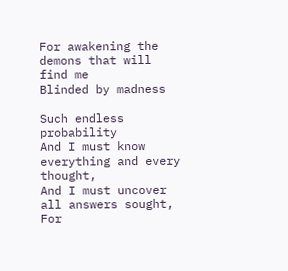For awakening the demons that will find me
Blinded by madness

Such endless probability
And I must know everything and every thought,
And I must uncover all answers sought,
For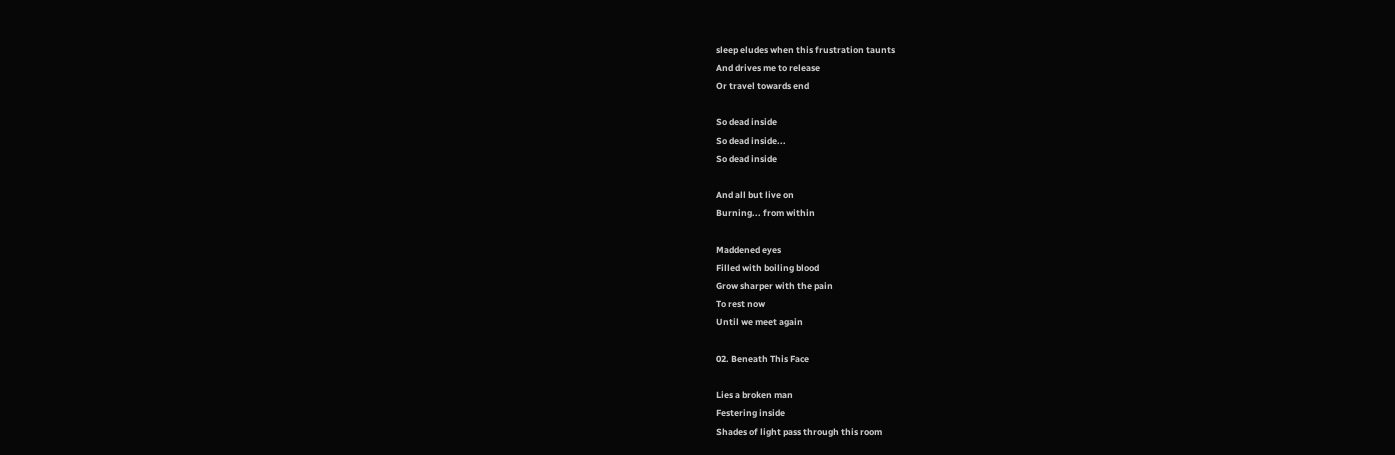sleep eludes when this frustration taunts
And drives me to release
Or travel towards end

So dead inside
So dead inside...
So dead inside

And all but live on
Burning... from within

Maddened eyes
Filled with boiling blood
Grow sharper with the pain
To rest now
Until we meet again

02. Beneath This Face

Lies a broken man
Festering inside
Shades of light pass through this room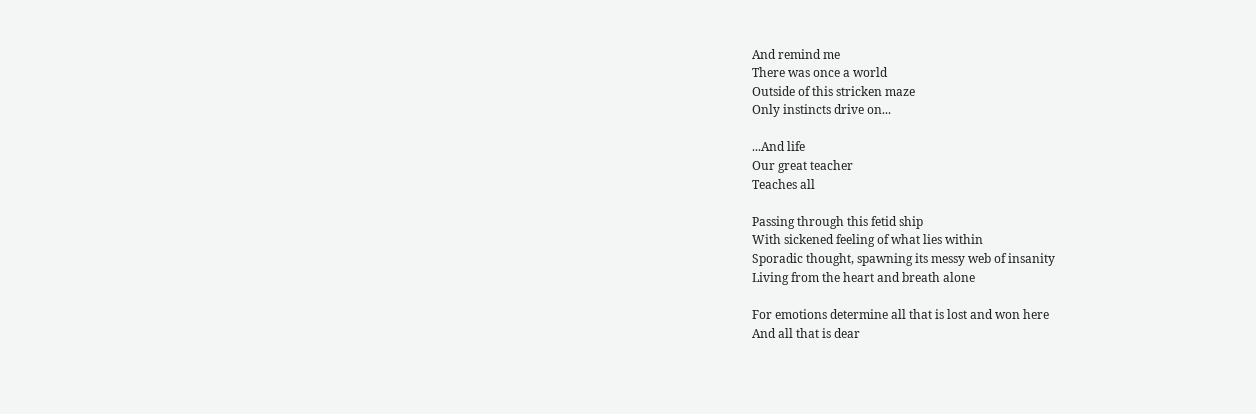And remind me
There was once a world
Outside of this stricken maze
Only instincts drive on...

...And life
Our great teacher
Teaches all

Passing through this fetid ship
With sickened feeling of what lies within
Sporadic thought, spawning its messy web of insanity
Living from the heart and breath alone

For emotions determine all that is lost and won here
And all that is dear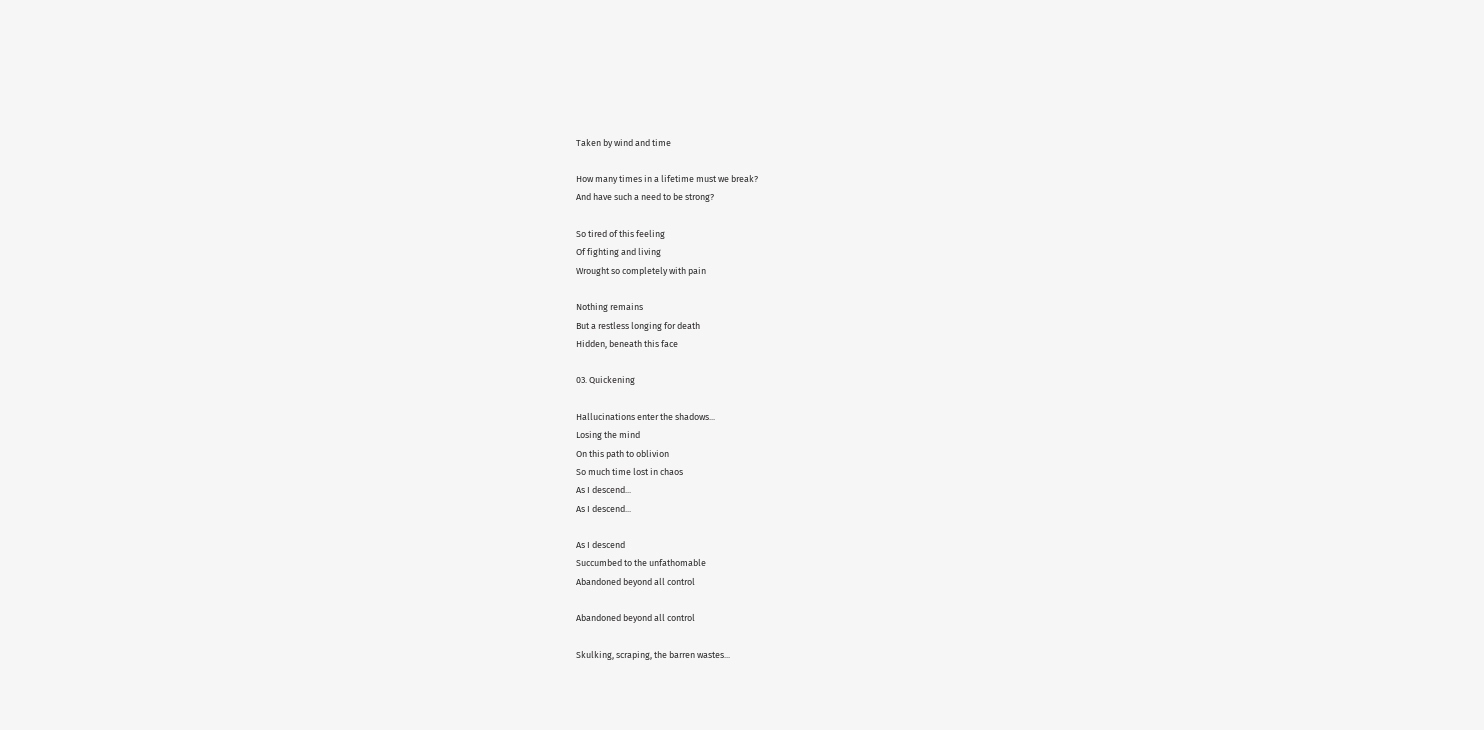Taken by wind and time

How many times in a lifetime must we break?
And have such a need to be strong?

So tired of this feeling
Of fighting and living
Wrought so completely with pain

Nothing remains
But a restless longing for death
Hidden, beneath this face

03. Quickening

Hallucinations enter the shadows...
Losing the mind
On this path to oblivion
So much time lost in chaos
As I descend...
As I descend...

As I descend
Succumbed to the unfathomable
Abandoned beyond all control

Abandoned beyond all control

Skulking, scraping, the barren wastes...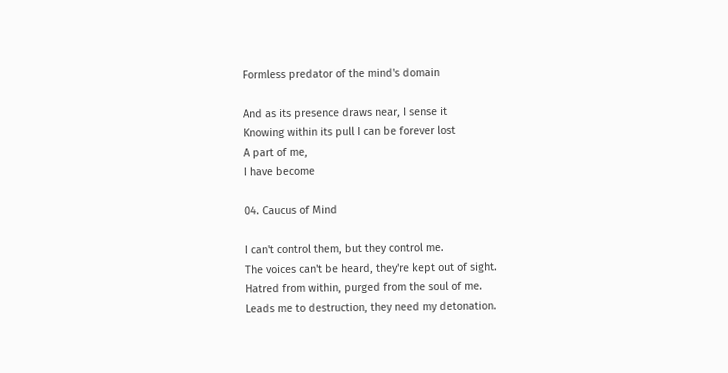Formless predator of the mind's domain

And as its presence draws near, I sense it
Knowing within its pull I can be forever lost
A part of me,
I have become

04. Caucus of Mind

I can't control them, but they control me.
The voices can't be heard, they're kept out of sight.
Hatred from within, purged from the soul of me.
Leads me to destruction, they need my detonation.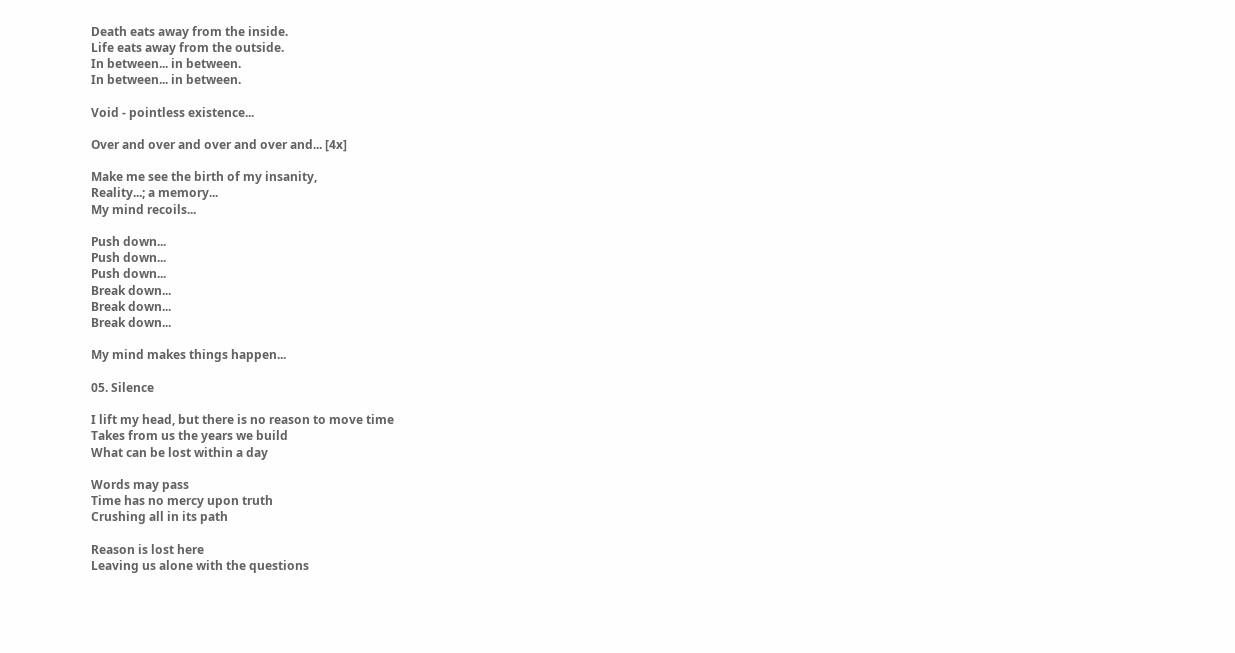Death eats away from the inside.
Life eats away from the outside.
In between... in between.
In between... in between.

Void - pointless existence...

Over and over and over and over and... [4x]

Make me see the birth of my insanity,
Reality...; a memory...
My mind recoils...

Push down...
Push down...
Push down...
Break down...
Break down...
Break down...

My mind makes things happen...

05. Silence

I lift my head, but there is no reason to move time
Takes from us the years we build
What can be lost within a day

Words may pass
Time has no mercy upon truth
Crushing all in its path

Reason is lost here
Leaving us alone with the questions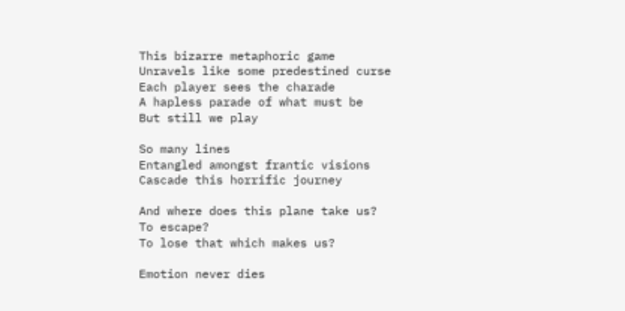This bizarre metaphoric game
Unravels like some predestined curse
Each player sees the charade
A hapless parade of what must be
But still we play

So many lines
Entangled amongst frantic visions
Cascade this horrific journey

And where does this plane take us?
To escape?
To lose that which makes us?

Emotion never dies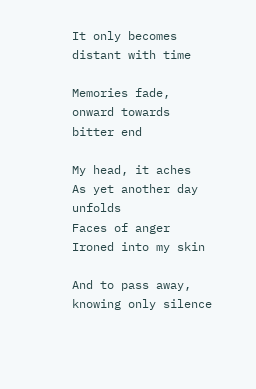It only becomes distant with time

Memories fade, onward towards bitter end

My head, it aches
As yet another day unfolds
Faces of anger
Ironed into my skin

And to pass away, knowing only silence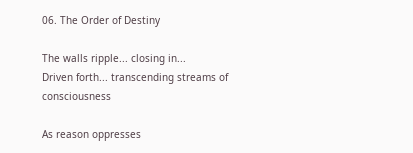06. The Order of Destiny

The walls ripple... closing in...
Driven forth... transcending streams of consciousness

As reason oppresses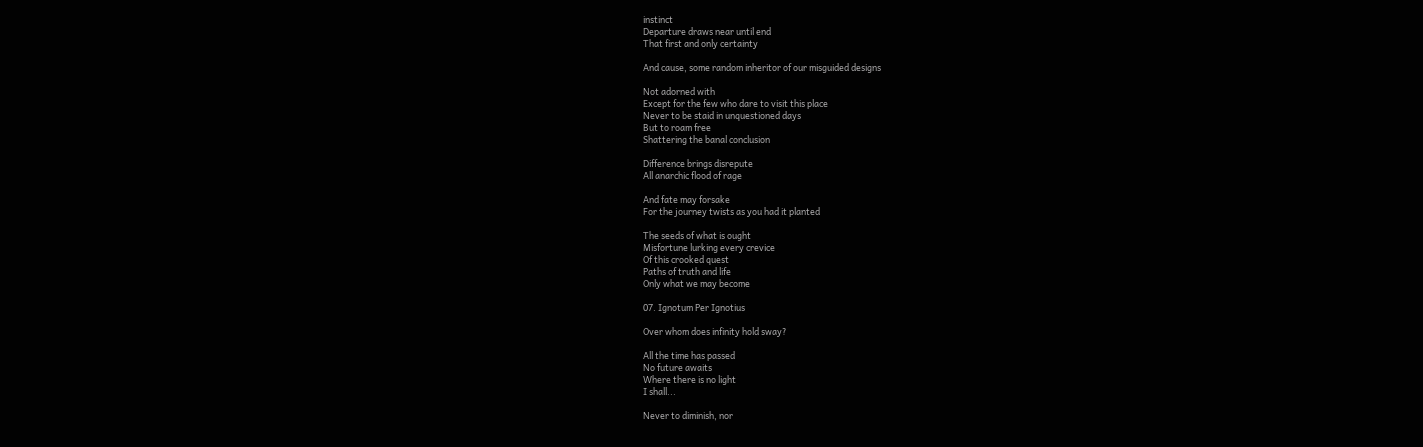instinct
Departure draws near until end
That first and only certainty

And cause, some random inheritor of our misguided designs

Not adorned with
Except for the few who dare to visit this place
Never to be staid in unquestioned days
But to roam free
Shattering the banal conclusion

Difference brings disrepute
All anarchic flood of rage

And fate may forsake
For the journey twists as you had it planted

The seeds of what is ought
Misfortune lurking every crevice
Of this crooked quest
Paths of truth and life
Only what we may become

07. Ignotum Per Ignotius

Over whom does infinity hold sway?

All the time has passed
No future awaits
Where there is no light
I shall...

Never to diminish, nor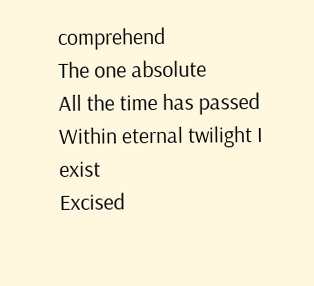comprehend
The one absolute
All the time has passed
Within eternal twilight I exist
Excised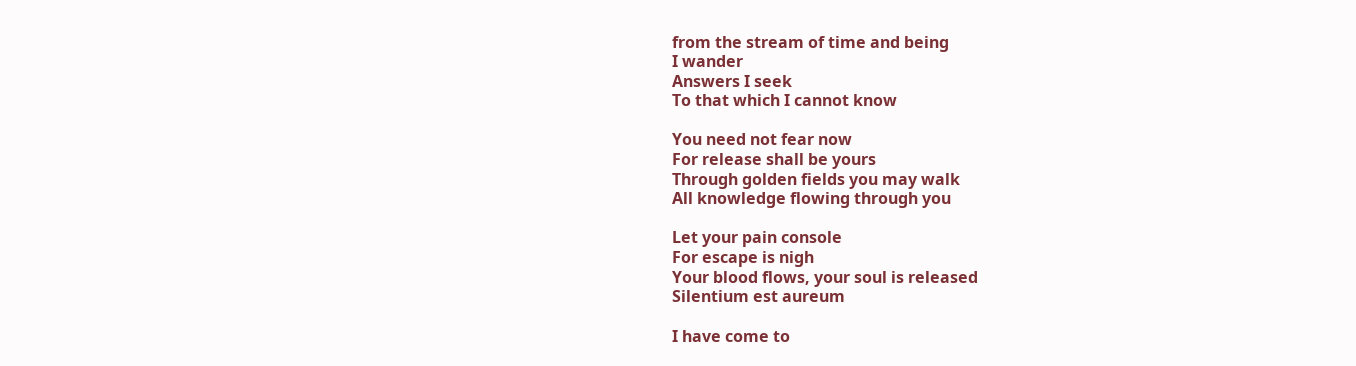from the stream of time and being
I wander
Answers I seek
To that which I cannot know

You need not fear now
For release shall be yours
Through golden fields you may walk
All knowledge flowing through you

Let your pain console
For escape is nigh
Your blood flows, your soul is released
Silentium est aureum

I have come to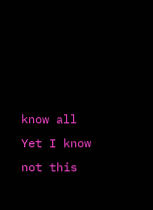know all
Yet I know not this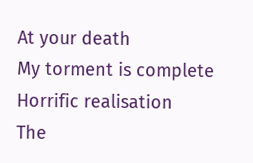At your death
My torment is complete
Horrific realisation
The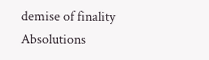demise of finality
Absolutions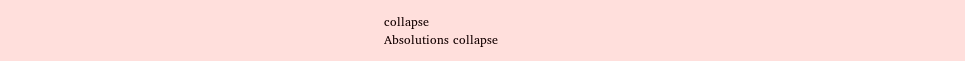collapse
Absolutions collapse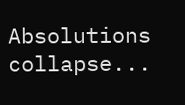Absolutions collapse...